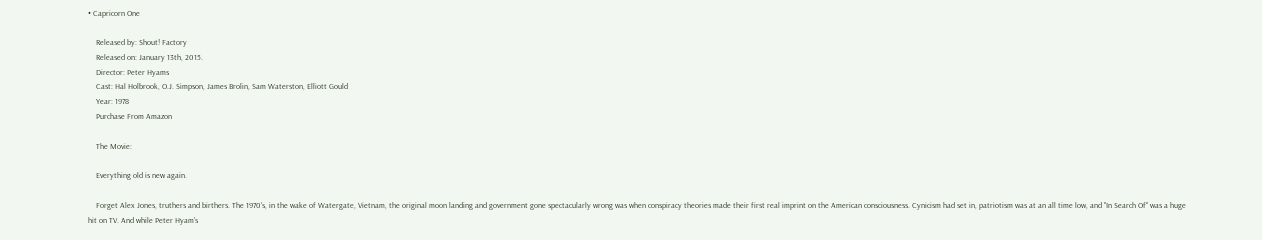• Capricorn One

    Released by: Shout! Factory
    Released on: January 13th, 2015.
    Director: Peter Hyams
    Cast: Hal Holbrook, O.J. Simpson, James Brolin, Sam Waterston, Elliott Gould
    Year: 1978
    Purchase From Amazon

    The Movie:

    Everything old is new again.

    Forget Alex Jones, truthers and birthers. The 1970's, in the wake of Watergate, Vietnam, the original moon landing and government gone spectacularly wrong was when conspiracy theories made their first real imprint on the American consciousness. Cynicism had set in, patriotism was at an all time low, and "In Search Of" was a huge hit on TV. And while Peter Hyam's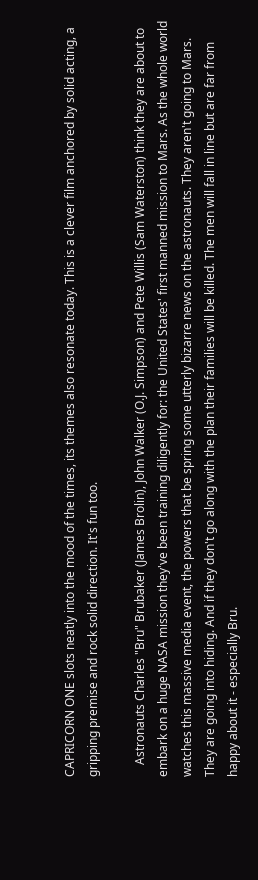CAPRICORN ONE slots neatly into the mood of the times, its themes also resonate today. This is a clever film anchored by solid acting, a gripping premise and rock solid direction. It's fun too.

    Astronauts Charles "Bru" Brubaker (James Brolin), John Walker (O.J. Simpson) and Pete Willis (Sam Waterston) think they are about to embark on a huge NASA mission they've been training diligently for: the United States' first manned mission to Mars. As the whole world watches this massive media event, the powers that be spring some utterly bizarre news on the astronauts. They aren't going to Mars. They are going into hiding. And if they don't go along with the plan their families will be killed. The men will fall in line but are far from happy about it - especially Bru.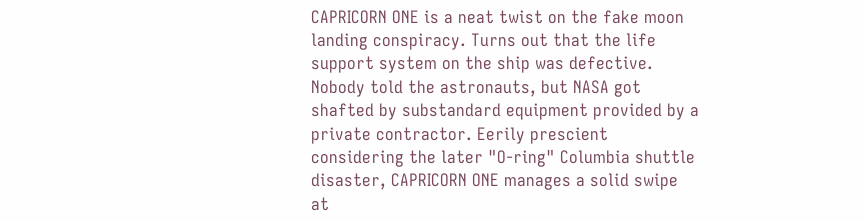CAPRICORN ONE is a neat twist on the fake moon landing conspiracy. Turns out that the life support system on the ship was defective. Nobody told the astronauts, but NASA got shafted by substandard equipment provided by a private contractor. Eerily prescient considering the later "O-ring" Columbia shuttle disaster, CAPRICORN ONE manages a solid swipe at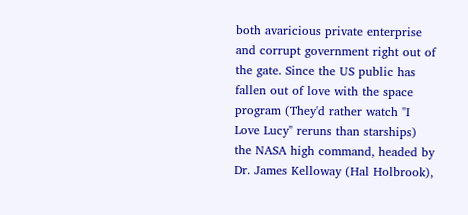both avaricious private enterprise and corrupt government right out of the gate. Since the US public has fallen out of love with the space program (They'd rather watch "I Love Lucy" reruns than starships) the NASA high command, headed by Dr. James Kelloway (Hal Holbrook),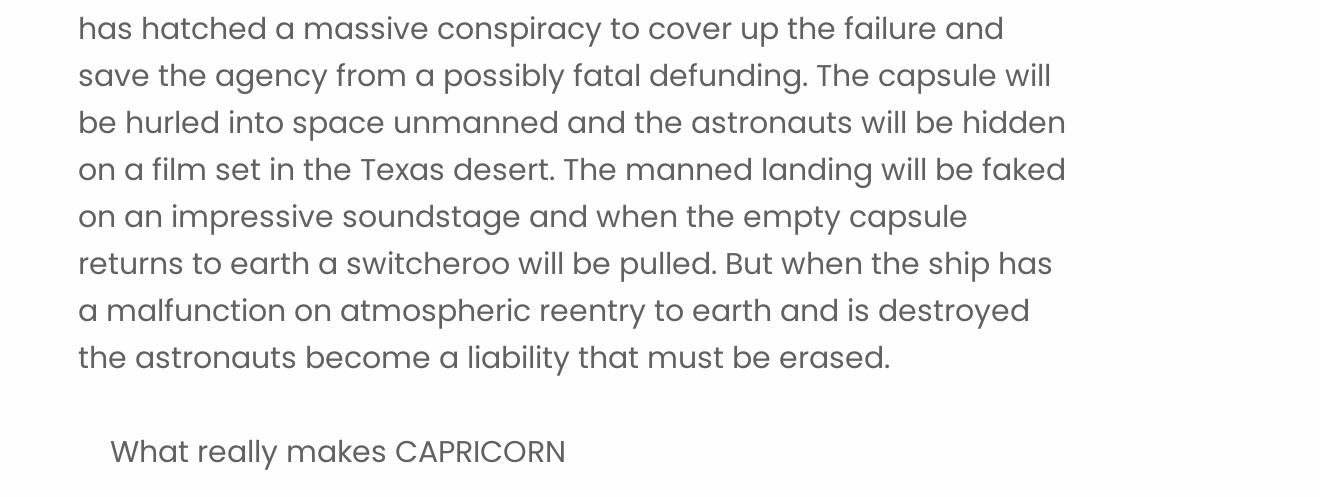has hatched a massive conspiracy to cover up the failure and save the agency from a possibly fatal defunding. The capsule will be hurled into space unmanned and the astronauts will be hidden on a film set in the Texas desert. The manned landing will be faked on an impressive soundstage and when the empty capsule returns to earth a switcheroo will be pulled. But when the ship has a malfunction on atmospheric reentry to earth and is destroyed the astronauts become a liability that must be erased.

    What really makes CAPRICORN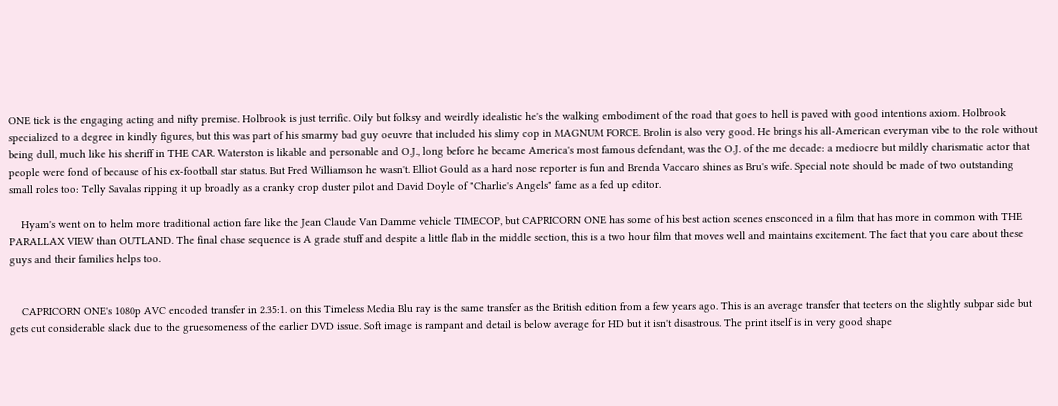ONE tick is the engaging acting and nifty premise. Holbrook is just terrific. Oily but folksy and weirdly idealistic he's the walking embodiment of the road that goes to hell is paved with good intentions axiom. Holbrook specialized to a degree in kindly figures, but this was part of his smarmy bad guy oeuvre that included his slimy cop in MAGNUM FORCE. Brolin is also very good. He brings his all-American everyman vibe to the role without being dull, much like his sheriff in THE CAR. Waterston is likable and personable and O.J., long before he became America's most famous defendant, was the O.J. of the me decade: a mediocre but mildly charismatic actor that people were fond of because of his ex-football star status. But Fred Williamson he wasn't. Elliot Gould as a hard nose reporter is fun and Brenda Vaccaro shines as Bru's wife. Special note should be made of two outstanding small roles too: Telly Savalas ripping it up broadly as a cranky crop duster pilot and David Doyle of "Charlie's Angels" fame as a fed up editor.

    Hyam's went on to helm more traditional action fare like the Jean Claude Van Damme vehicle TIMECOP, but CAPRICORN ONE has some of his best action scenes ensconced in a film that has more in common with THE PARALLAX VIEW than OUTLAND. The final chase sequence is A grade stuff and despite a little flab in the middle section, this is a two hour film that moves well and maintains excitement. The fact that you care about these guys and their families helps too.


    CAPRICORN ONE's 1080p AVC encoded transfer in 2.35:1. on this Timeless Media Blu ray is the same transfer as the British edition from a few years ago. This is an average transfer that teeters on the slightly subpar side but gets cut considerable slack due to the gruesomeness of the earlier DVD issue. Soft image is rampant and detail is below average for HD but it isn't disastrous. The print itself is in very good shape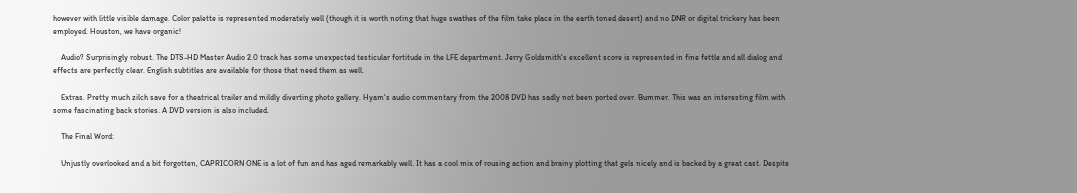however with little visible damage. Color palette is represented moderately well (though it is worth noting that huge swathes of the film take place in the earth toned desert) and no DNR or digital trickery has been employed. Houston, we have organic!

    Audio? Surprisingly robust. The DTS-HD Master Audio 2.0 track has some unexpected testicular fortitude in the LFE department. Jerry Goldsmith's excellent score is represented in fine fettle and all dialog and effects are perfectly clear. English subtitles are available for those that need them as well.

    Extras. Pretty much zilch save for a theatrical trailer and mildly diverting photo gallery. Hyam's audio commentary from the 2008 DVD has sadly not been ported over. Bummer. This was an interesting film with some fascinating back stories. A DVD version is also included.

    The Final Word:

    Unjustly overlooked and a bit forgotten, CAPRICORN ONE is a lot of fun and has aged remarkably well. It has a cool mix of rousing action and brainy plotting that gels nicely and is backed by a great cast. Despite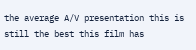the average A/V presentation this is still the best this film has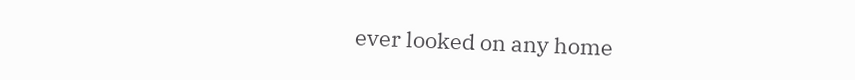ever looked on any home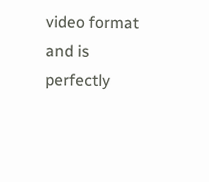video format and is perfectly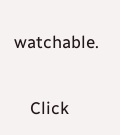watchable.


    Click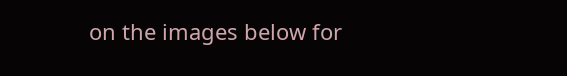on the images below for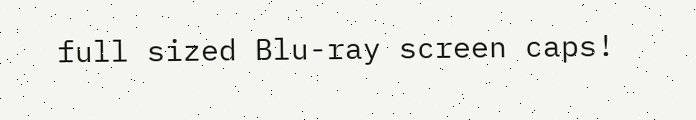full sized Blu-ray screen caps!